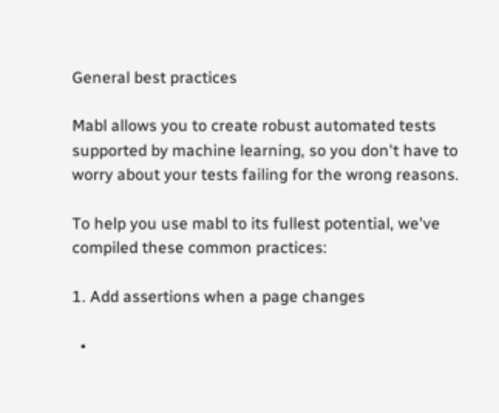General best practices

Mabl allows you to create robust automated tests supported by machine learning, so you don't have to worry about your tests failing for the wrong reasons.

To help you use mabl to its fullest potential, we've compiled these common practices:

1. Add assertions when a page changes

  •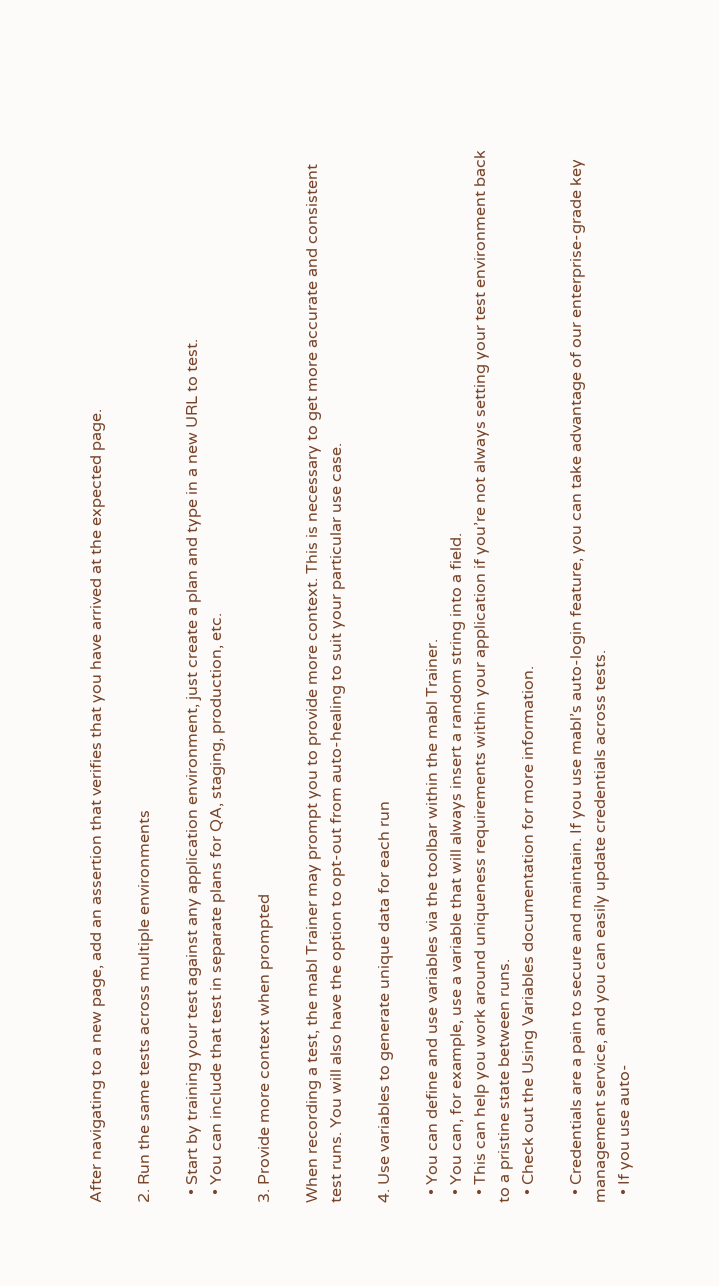After navigating to a new page, add an assertion that verifies that you have arrived at the expected page.

2. Run the same tests across multiple environments

  • Start by training your test against any application environment, just create a plan and type in a new URL to test.
  • You can include that test in separate plans for QA, staging, production, etc.

3. Provide more context when prompted

When recording a test, the mabl Trainer may prompt you to provide more context. This is necessary to get more accurate and consistent test runs. You will also have the option to opt-out from auto-healing to suit your particular use case.

4. Use variables to generate unique data for each run

  • You can define and use variables via the toolbar within the mabl Trainer.
  • You can, for example, use a variable that will always insert a random string into a field.
  • This can help you work around uniqueness requirements within your application if you’re not always setting your test environment back to a pristine state between runs.
  • Check out the Using Variables documentation for more information.

  • Credentials are a pain to secure and maintain. If you use mabl’s auto-login feature, you can take advantage of our enterprise-grade key management service, and you can easily update credentials across tests.
  • If you use auto-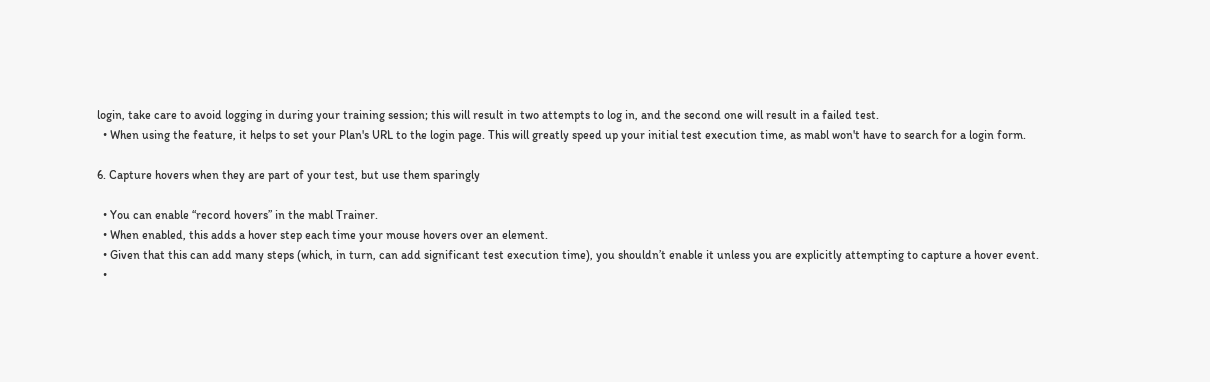login, take care to avoid logging in during your training session; this will result in two attempts to log in, and the second one will result in a failed test.
  • When using the feature, it helps to set your Plan's URL to the login page. This will greatly speed up your initial test execution time, as mabl won't have to search for a login form.

6. Capture hovers when they are part of your test, but use them sparingly

  • You can enable “record hovers” in the mabl Trainer.
  • When enabled, this adds a hover step each time your mouse hovers over an element.
  • Given that this can add many steps (which, in turn, can add significant test execution time), you shouldn’t enable it unless you are explicitly attempting to capture a hover event.
  •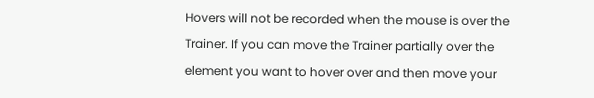Hovers will not be recorded when the mouse is over the Trainer. If you can move the Trainer partially over the element you want to hover over and then move your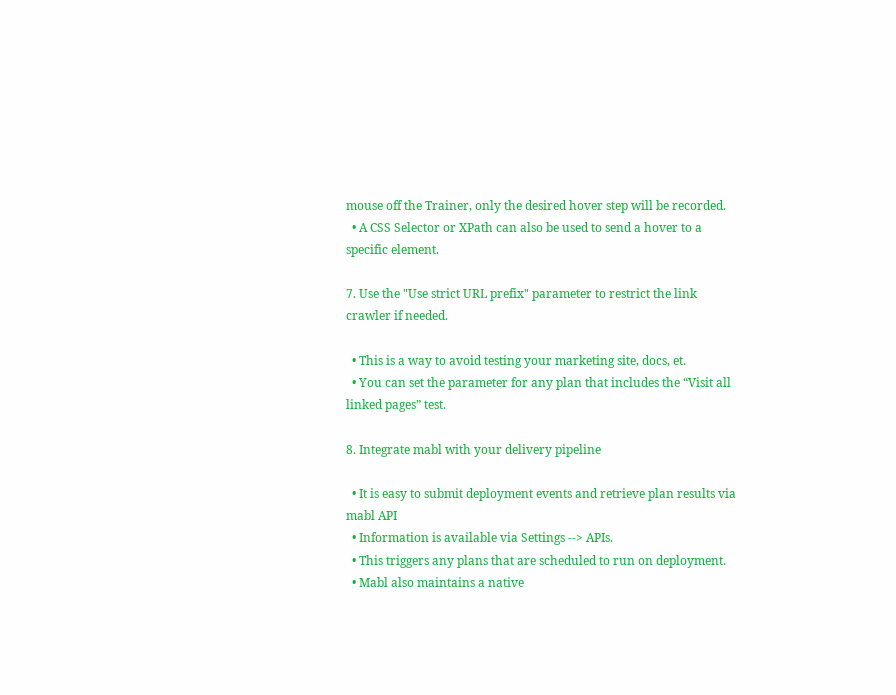mouse off the Trainer, only the desired hover step will be recorded.
  • A CSS Selector or XPath can also be used to send a hover to a specific element.

7. Use the "Use strict URL prefix" parameter to restrict the link crawler if needed.

  • This is a way to avoid testing your marketing site, docs, et.
  • You can set the parameter for any plan that includes the “Visit all linked pages” test.

8. Integrate mabl with your delivery pipeline

  • It is easy to submit deployment events and retrieve plan results via mabl API
  • Information is available via Settings --> APIs.
  • This triggers any plans that are scheduled to run on deployment.
  • Mabl also maintains a native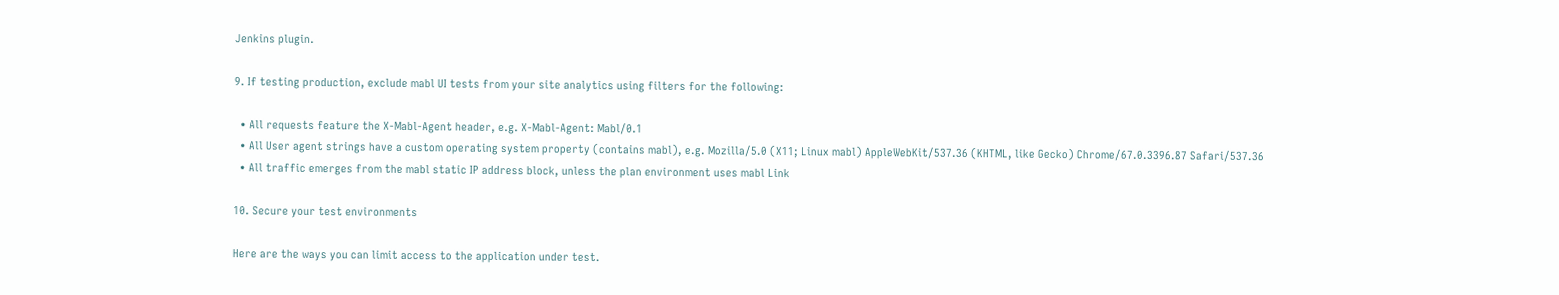Jenkins plugin.

9. If testing production, exclude mabl UI tests from your site analytics using filters for the following:

  • All requests feature the X-Mabl-Agent header, e.g. X-Mabl-Agent: Mabl/0.1
  • All User agent strings have a custom operating system property (contains mabl), e.g. Mozilla/5.0 (X11; Linux mabl) AppleWebKit/537.36 (KHTML, like Gecko) Chrome/67.0.3396.87 Safari/537.36
  • All traffic emerges from the mabl static IP address block, unless the plan environment uses mabl Link

10. Secure your test environments

Here are the ways you can limit access to the application under test.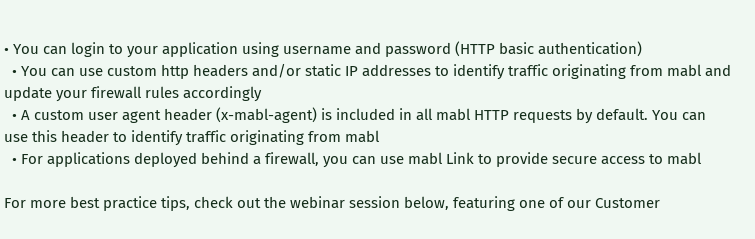• You can login to your application using username and password (HTTP basic authentication)
  • You can use custom http headers and/or static IP addresses to identify traffic originating from mabl and update your firewall rules accordingly
  • A custom user agent header (x-mabl-agent) is included in all mabl HTTP requests by default. You can use this header to identify traffic originating from mabl
  • For applications deployed behind a firewall, you can use mabl Link to provide secure access to mabl

For more best practice tips, check out the webinar session below, featuring one of our Customer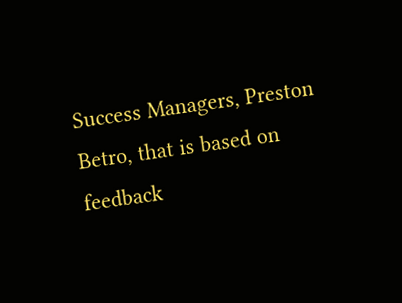Success Managers, Preston Betro, that is based on feedback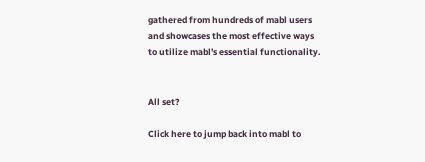gathered from hundreds of mabl users and showcases the most effective ways to utilize mabl's essential functionality.


All set?

Click here to jump back into mabl to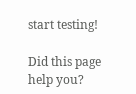start testing!

Did this page help you?